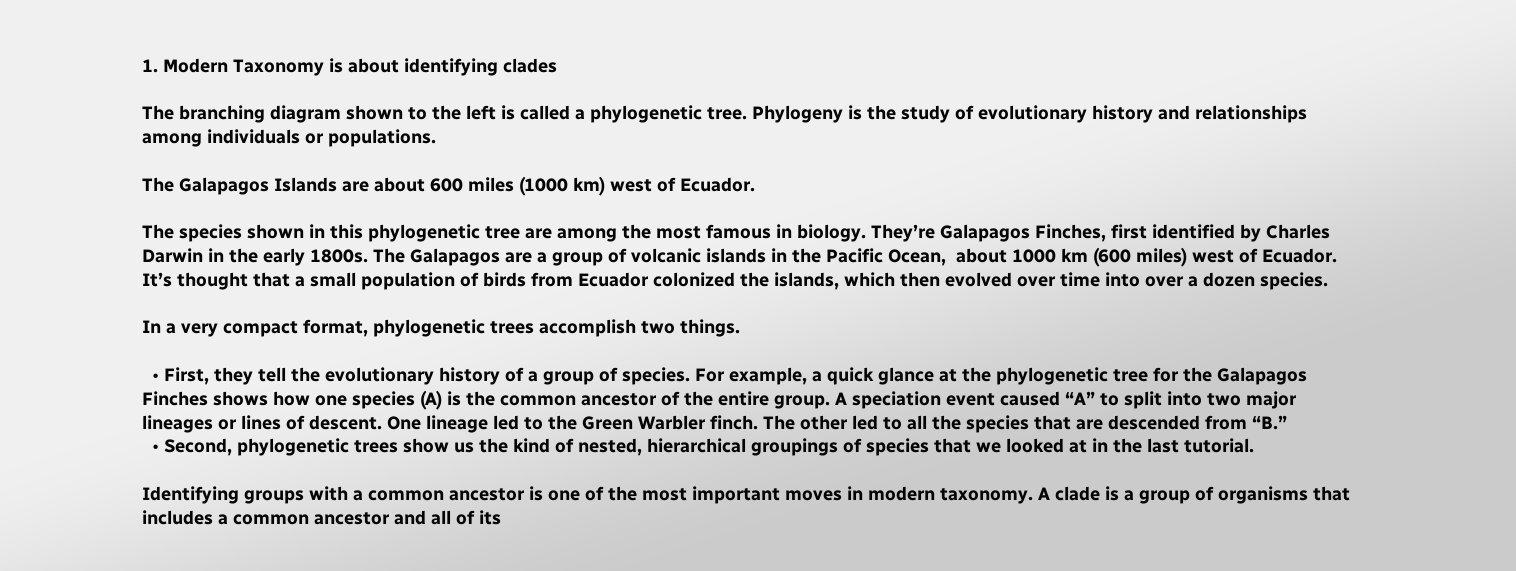1. Modern Taxonomy is about identifying clades

The branching diagram shown to the left is called a phylogenetic tree. Phylogeny is the study of evolutionary history and relationships among individuals or populations.

The Galapagos Islands are about 600 miles (1000 km) west of Ecuador.

The species shown in this phylogenetic tree are among the most famous in biology. They’re Galapagos Finches, first identified by Charles Darwin in the early 1800s. The Galapagos are a group of volcanic islands in the Pacific Ocean,  about 1000 km (600 miles) west of Ecuador. It’s thought that a small population of birds from Ecuador colonized the islands, which then evolved over time into over a dozen species.

In a very compact format, phylogenetic trees accomplish two things.

  • First, they tell the evolutionary history of a group of species. For example, a quick glance at the phylogenetic tree for the Galapagos Finches shows how one species (A) is the common ancestor of the entire group. A speciation event caused “A” to split into two major lineages or lines of descent. One lineage led to the Green Warbler finch. The other led to all the species that are descended from “B.”
  • Second, phylogenetic trees show us the kind of nested, hierarchical groupings of species that we looked at in the last tutorial.

Identifying groups with a common ancestor is one of the most important moves in modern taxonomy. A clade is a group of organisms that includes a common ancestor and all of its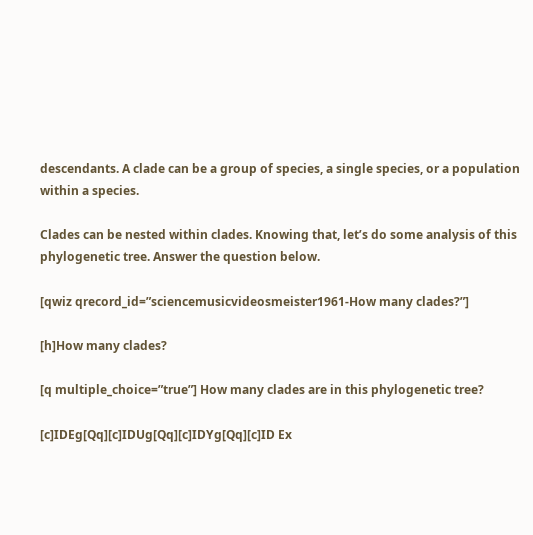descendants. A clade can be a group of species, a single species, or a population within a species.

Clades can be nested within clades. Knowing that, let’s do some analysis of this phylogenetic tree. Answer the question below.

[qwiz qrecord_id=”sciencemusicvideosmeister1961-How many clades?”]

[h]How many clades?

[q multiple_choice=”true”] How many clades are in this phylogenetic tree?

[c]IDEg[Qq][c]IDUg[Qq][c]IDYg[Qq][c]ID Ex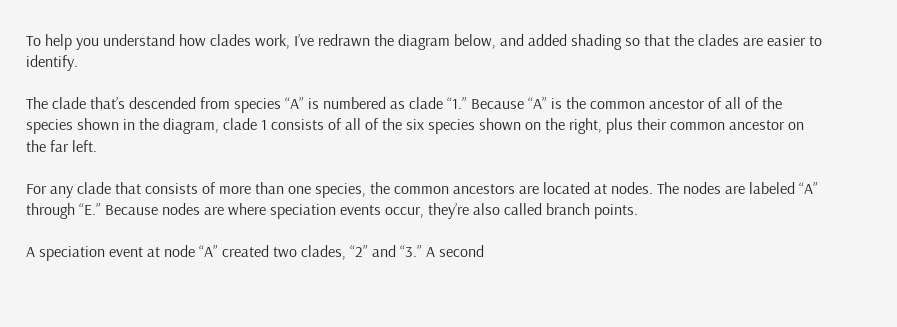To help you understand how clades work, I’ve redrawn the diagram below, and added shading so that the clades are easier to identify.

The clade that’s descended from species “A” is numbered as clade “1.” Because “A” is the common ancestor of all of the species shown in the diagram, clade 1 consists of all of the six species shown on the right, plus their common ancestor on the far left.

For any clade that consists of more than one species, the common ancestors are located at nodes. The nodes are labeled “A” through “E.” Because nodes are where speciation events occur, they’re also called branch points.

A speciation event at node “A” created two clades, “2” and “3.” A second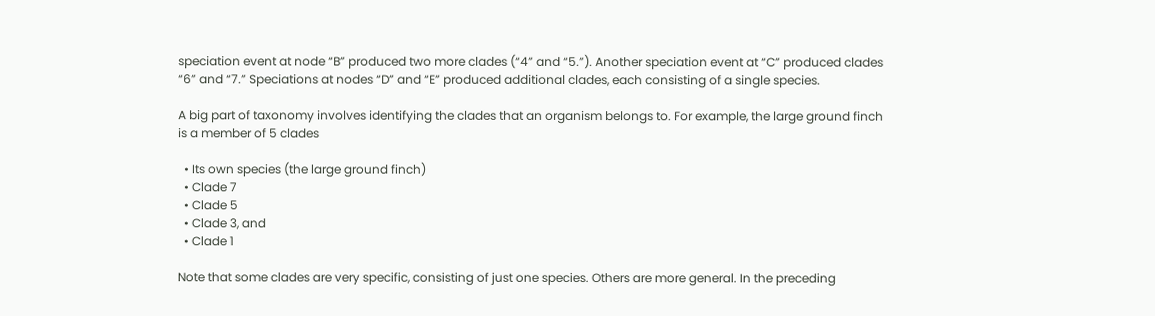speciation event at node “B” produced two more clades (“4” and “5.”). Another speciation event at “C” produced clades “6” and “7.” Speciations at nodes “D” and “E” produced additional clades, each consisting of a single species.

A big part of taxonomy involves identifying the clades that an organism belongs to. For example, the large ground finch is a member of 5 clades

  • Its own species (the large ground finch)
  • Clade 7
  • Clade 5
  • Clade 3, and
  • Clade 1

Note that some clades are very specific, consisting of just one species. Others are more general. In the preceding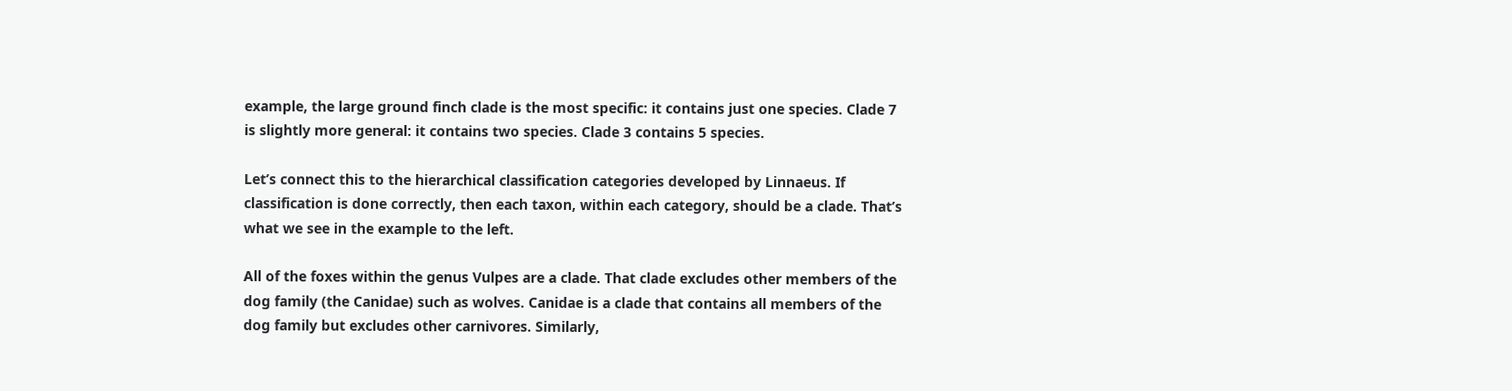example, the large ground finch clade is the most specific: it contains just one species. Clade 7 is slightly more general: it contains two species. Clade 3 contains 5 species.

Let’s connect this to the hierarchical classification categories developed by Linnaeus. If classification is done correctly, then each taxon, within each category, should be a clade. That’s what we see in the example to the left.

All of the foxes within the genus Vulpes are a clade. That clade excludes other members of the dog family (the Canidae) such as wolves. Canidae is a clade that contains all members of the dog family but excludes other carnivores. Similarly,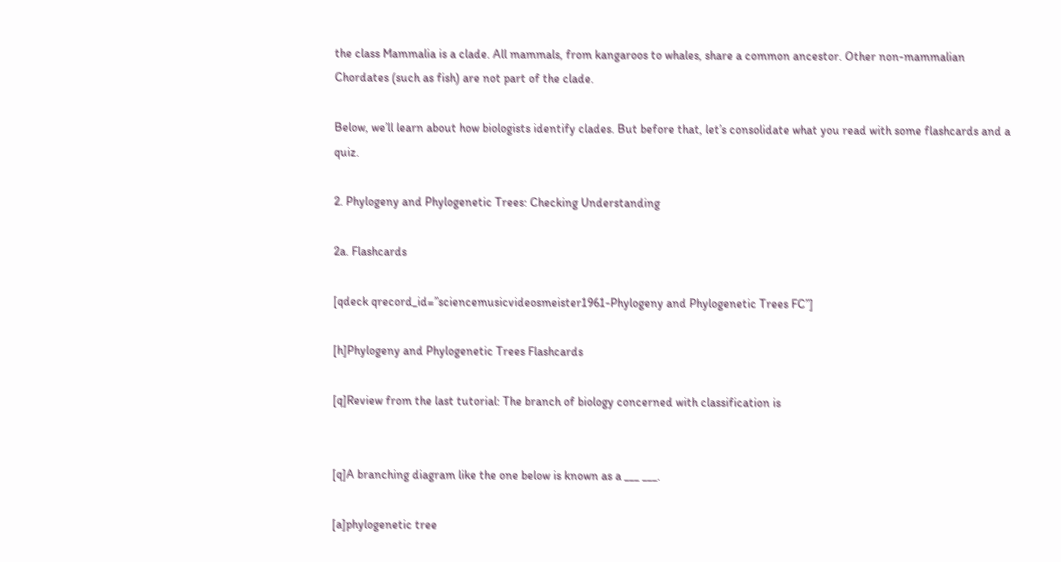the class Mammalia is a clade. All mammals, from kangaroos to whales, share a common ancestor. Other non-mammalian Chordates (such as fish) are not part of the clade.

Below, we’ll learn about how biologists identify clades. But before that, let’s consolidate what you read with some flashcards and a quiz.

2. Phylogeny and Phylogenetic Trees: Checking Understanding

2a. Flashcards

[qdeck qrecord_id=”sciencemusicvideosmeister1961-Phylogeny and Phylogenetic Trees FC”]

[h]Phylogeny and Phylogenetic Trees Flashcards

[q]Review from the last tutorial: The branch of biology concerned with classification is


[q]A branching diagram like the one below is known as a ___ ___.

[a]phylogenetic tree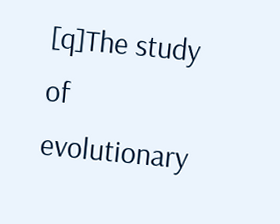[q]The study of evolutionary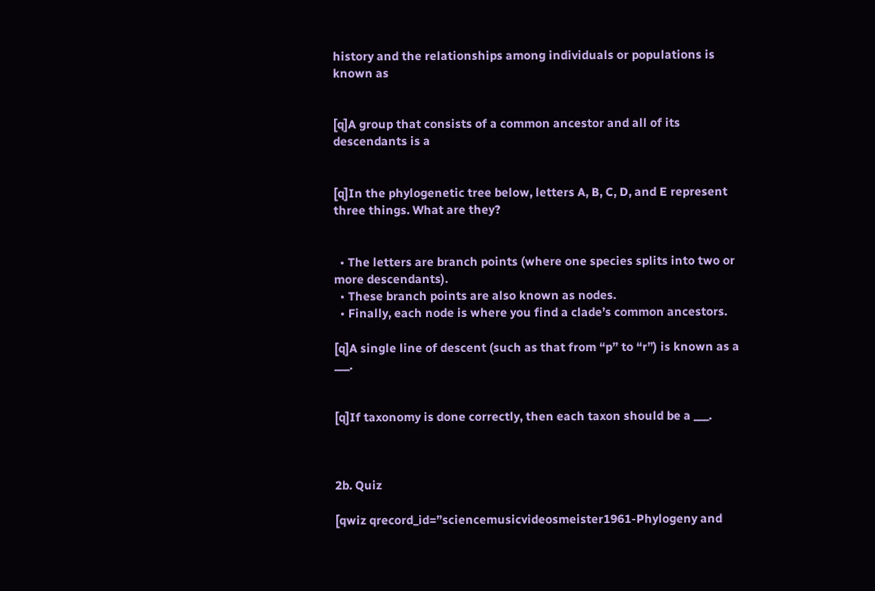history and the relationships among individuals or populations is known as


[q]A group that consists of a common ancestor and all of its descendants is a


[q]In the phylogenetic tree below, letters A, B, C, D, and E represent three things. What are they?


  • The letters are branch points (where one species splits into two or more descendants).
  • These branch points are also known as nodes.
  • Finally, each node is where you find a clade’s common ancestors.

[q]A single line of descent (such as that from “p” to “r”) is known as a ___.


[q]If taxonomy is done correctly, then each taxon should be a ___.



2b. Quiz

[qwiz qrecord_id=”sciencemusicvideosmeister1961-Phylogeny and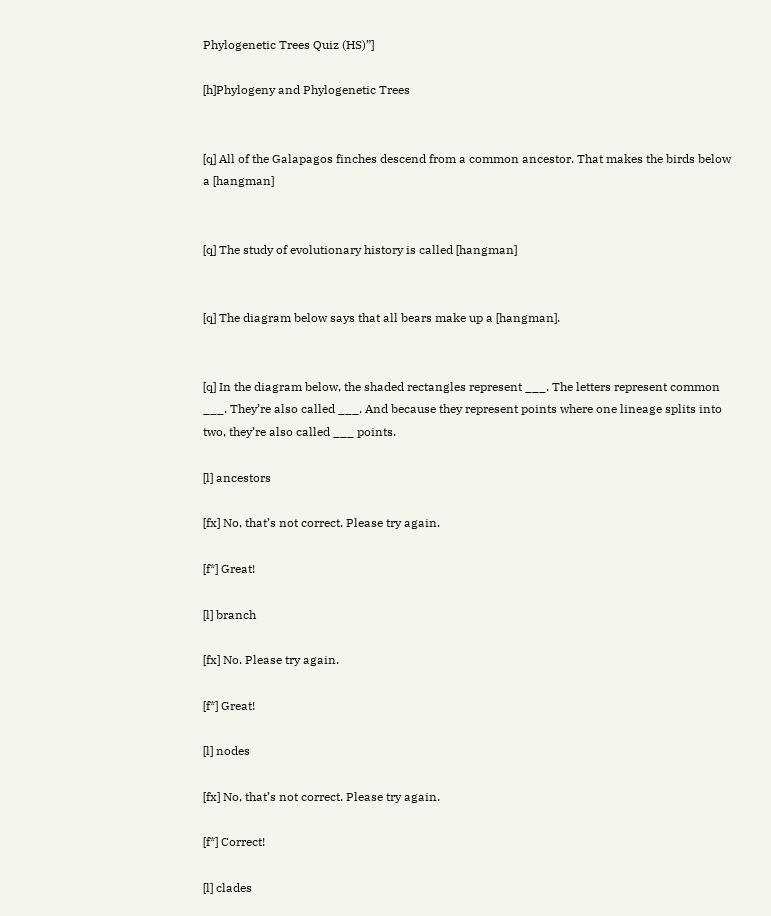Phylogenetic Trees Quiz (HS)”]

[h]Phylogeny and Phylogenetic Trees


[q] All of the Galapagos finches descend from a common ancestor. That makes the birds below a [hangman]


[q] The study of evolutionary history is called [hangman]


[q] The diagram below says that all bears make up a [hangman].


[q] In the diagram below, the shaded rectangles represent ___. The letters represent common ___. They’re also called ___. And because they represent points where one lineage splits into two, they’re also called ___ points.

[l] ancestors

[fx] No, that’s not correct. Please try again.

[f*] Great!

[l] branch

[fx] No. Please try again.

[f*] Great!

[l] nodes

[fx] No, that’s not correct. Please try again.

[f*] Correct!

[l] clades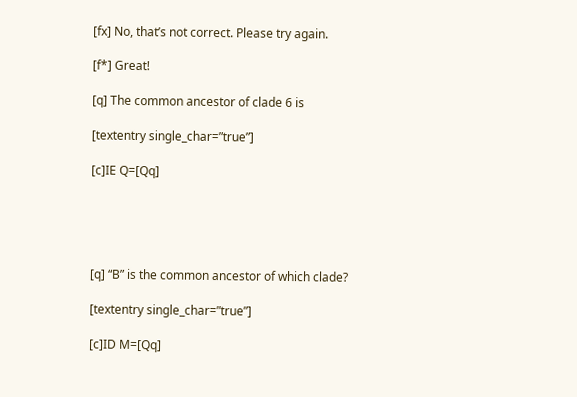[fx] No, that’s not correct. Please try again.

[f*] Great!

[q] The common ancestor of clade 6 is

[textentry single_char=”true”]

[c]IE Q=[Qq]





[q] “B” is the common ancestor of which clade?

[textentry single_char=”true”]

[c]ID M=[Qq]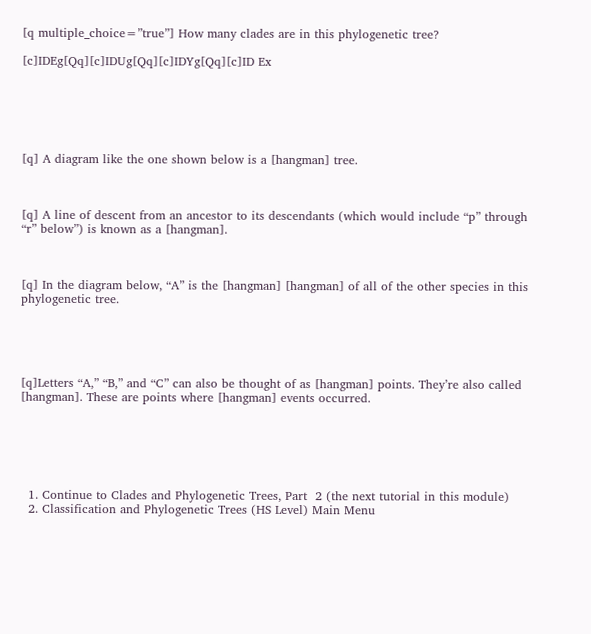[q multiple_choice=”true”] How many clades are in this phylogenetic tree?

[c]IDEg[Qq][c]IDUg[Qq][c]IDYg[Qq][c]ID Ex






[q] A diagram like the one shown below is a [hangman] tree.



[q] A line of descent from an ancestor to its descendants (which would include “p” through “r” below”) is known as a [hangman].



[q] In the diagram below, “A” is the [hangman] [hangman] of all of the other species in this phylogenetic tree.





[q]Letters “A,” “B,” and “C” can also be thought of as [hangman] points. They’re also called [hangman]. These are points where [hangman] events occurred.






  1. Continue to Clades and Phylogenetic Trees, Part  2 (the next tutorial in this module)
  2. Classification and Phylogenetic Trees (HS Level) Main Menu